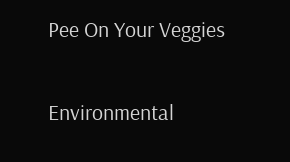Pee On Your Veggies

Environmental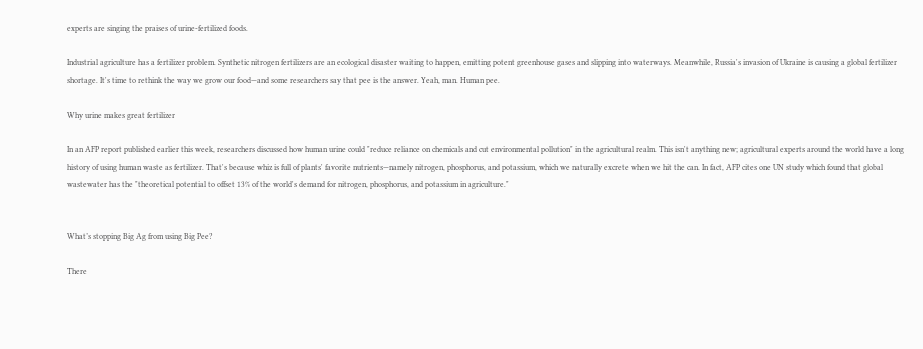experts are singing the praises of urine-fertilized foods.

Industrial agriculture has a fertilizer problem. Synthetic nitrogen fertilizers are an ecological disaster waiting to happen, emitting potent greenhouse gases and slipping into waterways. Meanwhile, Russia's invasion of Ukraine is causing a global fertilizer shortage. It's time to rethink the way we grow our food—and some researchers say that pee is the answer. Yeah, man. Human pee.

Why urine makes great fertilizer

In an AFP report published earlier this week, researchers discussed how human urine could "reduce reliance on chemicals and cut environmental pollution" in the agricultural realm. This isn't anything new; agricultural experts around the world have a long history of using human waste as fertilizer. That's because whiz is full of plants' favorite nutrients—namely nitrogen, phosphorus, and potassium, which we naturally excrete when we hit the can. In fact, AFP cites one UN study which found that global wastewater has the "theoretical potential to offset 13% of the world's demand for nitrogen, phosphorus, and potassium in agriculture."


What’s stopping Big Ag from using Big Pee?

There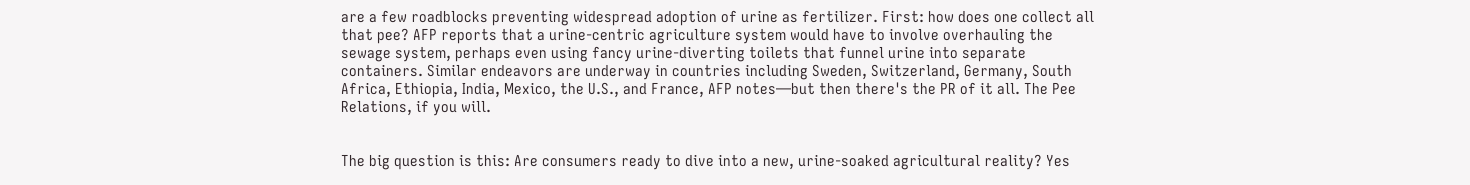are a few roadblocks preventing widespread adoption of urine as fertilizer. First: how does one collect all that pee? AFP reports that a urine-centric agriculture system would have to involve overhauling the sewage system, perhaps even using fancy urine-diverting toilets that funnel urine into separate containers. Similar endeavors are underway in countries including Sweden, Switzerland, Germany, South Africa, Ethiopia, India, Mexico, the U.S., and France, AFP notes—but then there's the PR of it all. The Pee Relations, if you will.


The big question is this: Are consumers ready to dive into a new, urine-soaked agricultural reality? Yes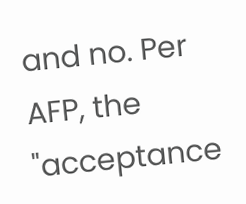and no. Per AFP, the "acceptance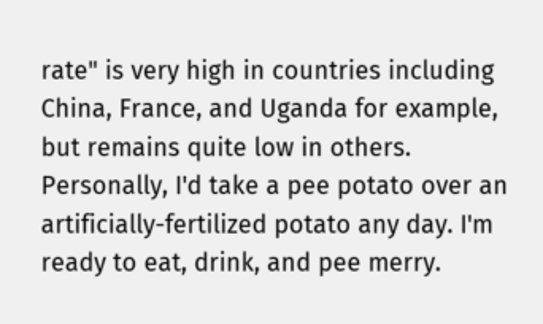rate" is very high in countries including China, France, and Uganda for example, but remains quite low in others. Personally, I'd take a pee potato over an artificially-fertilized potato any day. I'm ready to eat, drink, and pee merry.